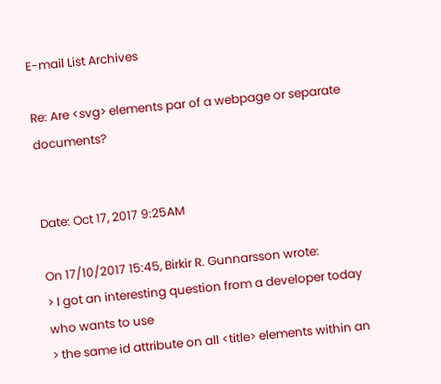E-mail List Archives

Re: Are <svg> elements par of a webpage or separate documents?


Date: Oct 17, 2017 9:25AM

On 17/10/2017 15:45, Birkir R. Gunnarsson wrote:
> I got an interesting question from a developer today who wants to use
> the same id attribute on all <title> elements within an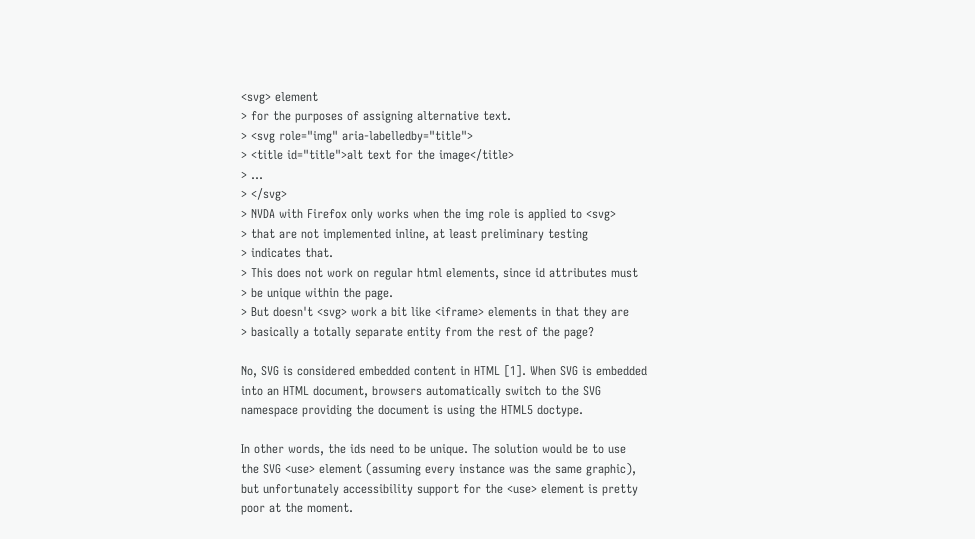<svg> element
> for the purposes of assigning alternative text.
> <svg role="img" aria-labelledby="title">
> <title id="title">alt text for the image</title>
> ...
> </svg>
> NVDA with Firefox only works when the img role is applied to <svg>
> that are not implemented inline, at least preliminary testing
> indicates that.
> This does not work on regular html elements, since id attributes must
> be unique within the page.
> But doesn't <svg> work a bit like <iframe> elements in that they are
> basically a totally separate entity from the rest of the page?

No, SVG is considered embedded content in HTML [1]. When SVG is embedded
into an HTML document, browsers automatically switch to the SVG
namespace providing the document is using the HTML5 doctype.

In other words, the ids need to be unique. The solution would be to use
the SVG <use> element (assuming every instance was the same graphic),
but unfortunately accessibility support for the <use> element is pretty
poor at the moment.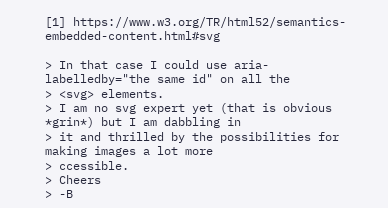[1] https://www.w3.org/TR/html52/semantics-embedded-content.html#svg

> In that case I could use aria-labelledby="the same id" on all the
> <svg> elements.
> I am no svg expert yet (that is obvious *grin*) but I am dabbling in
> it and thrilled by the possibilities for making images a lot more
> ccessible.
> Cheers
> -B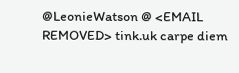@LeonieWatson @ <EMAIL REMOVED> tink.uk carpe diem